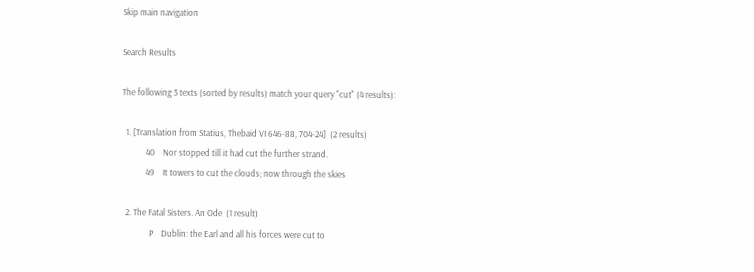Skip main navigation

Search Results

The following 3 texts (sorted by results) match your query "cut" (4 results):

  1. [Translation from Statius, Thebaid VI 646-88, 704-24]  (2 results)
            40    Nor stopped till it had cut the further strand.
            49    It towers to cut the clouds; now through the skies

  2. The Fatal Sisters. An Ode  (1 result)
              P    Dublin: the Earl and all his forces were cut to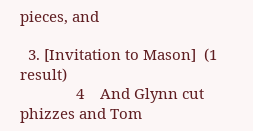pieces, and

  3. [Invitation to Mason]  (1 result)
              4    And Glynn cut phizzes and Tom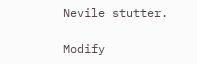Nevile stutter.

Modify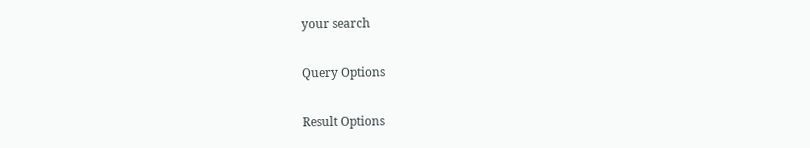your search

Query Options

Result Options